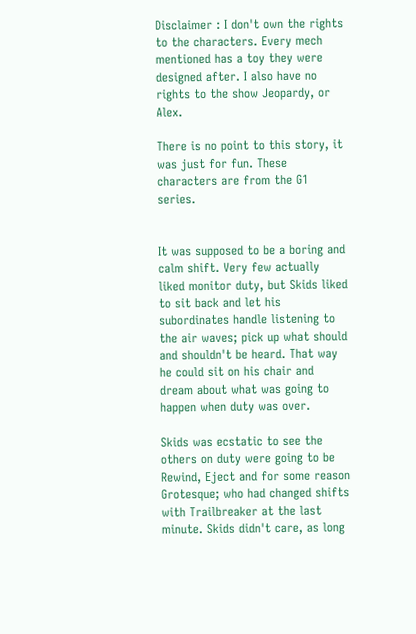Disclaimer : I don't own the rights to the characters. Every mech mentioned has a toy they were designed after. I also have no rights to the show Jeopardy, or Alex.

There is no point to this story, it was just for fun. These characters are from the G1 series.


It was supposed to be a boring and calm shift. Very few actually liked monitor duty, but Skids liked to sit back and let his subordinates handle listening to the air waves; pick up what should and shouldn't be heard. That way he could sit on his chair and dream about what was going to happen when duty was over.

Skids was ecstatic to see the others on duty were going to be Rewind, Eject and for some reason Grotesque; who had changed shifts with Trailbreaker at the last minute. Skids didn't care, as long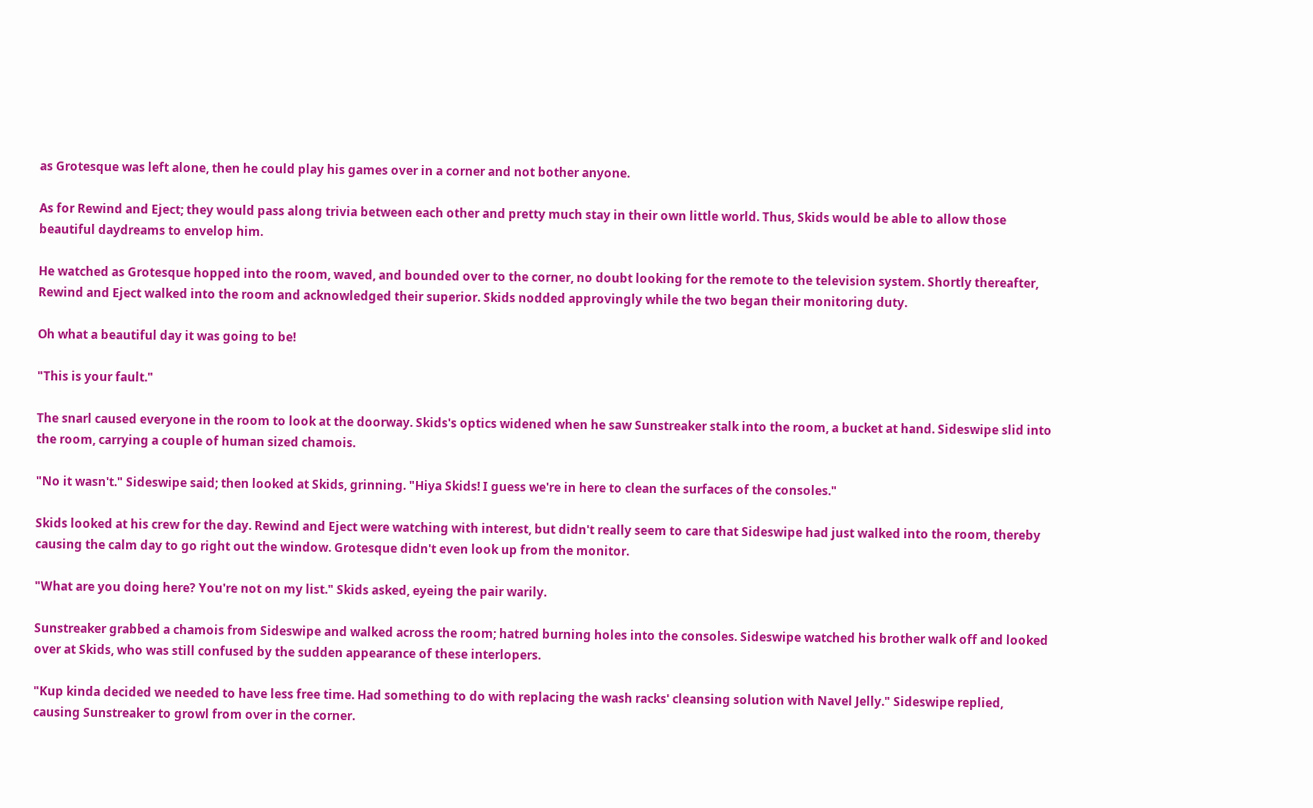as Grotesque was left alone, then he could play his games over in a corner and not bother anyone.

As for Rewind and Eject; they would pass along trivia between each other and pretty much stay in their own little world. Thus, Skids would be able to allow those beautiful daydreams to envelop him.

He watched as Grotesque hopped into the room, waved, and bounded over to the corner, no doubt looking for the remote to the television system. Shortly thereafter, Rewind and Eject walked into the room and acknowledged their superior. Skids nodded approvingly while the two began their monitoring duty.

Oh what a beautiful day it was going to be!

"This is your fault."

The snarl caused everyone in the room to look at the doorway. Skids's optics widened when he saw Sunstreaker stalk into the room, a bucket at hand. Sideswipe slid into the room, carrying a couple of human sized chamois.

"No it wasn't." Sideswipe said; then looked at Skids, grinning. "Hiya Skids! I guess we're in here to clean the surfaces of the consoles."

Skids looked at his crew for the day. Rewind and Eject were watching with interest, but didn't really seem to care that Sideswipe had just walked into the room, thereby causing the calm day to go right out the window. Grotesque didn't even look up from the monitor.

"What are you doing here? You're not on my list." Skids asked, eyeing the pair warily.

Sunstreaker grabbed a chamois from Sideswipe and walked across the room; hatred burning holes into the consoles. Sideswipe watched his brother walk off and looked over at Skids, who was still confused by the sudden appearance of these interlopers.

"Kup kinda decided we needed to have less free time. Had something to do with replacing the wash racks' cleansing solution with Navel Jelly." Sideswipe replied, causing Sunstreaker to growl from over in the corner.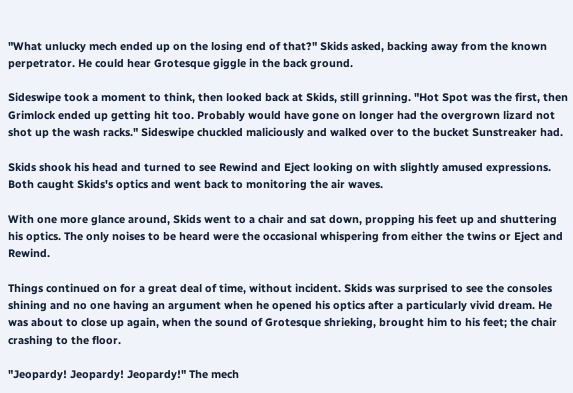"What unlucky mech ended up on the losing end of that?" Skids asked, backing away from the known perpetrator. He could hear Grotesque giggle in the back ground.

Sideswipe took a moment to think, then looked back at Skids, still grinning. "Hot Spot was the first, then Grimlock ended up getting hit too. Probably would have gone on longer had the overgrown lizard not shot up the wash racks." Sideswipe chuckled maliciously and walked over to the bucket Sunstreaker had.

Skids shook his head and turned to see Rewind and Eject looking on with slightly amused expressions. Both caught Skids's optics and went back to monitoring the air waves.

With one more glance around, Skids went to a chair and sat down, propping his feet up and shuttering his optics. The only noises to be heard were the occasional whispering from either the twins or Eject and Rewind.

Things continued on for a great deal of time, without incident. Skids was surprised to see the consoles shining and no one having an argument when he opened his optics after a particularly vivid dream. He was about to close up again, when the sound of Grotesque shrieking, brought him to his feet; the chair crashing to the floor.

"Jeopardy! Jeopardy! Jeopardy!" The mech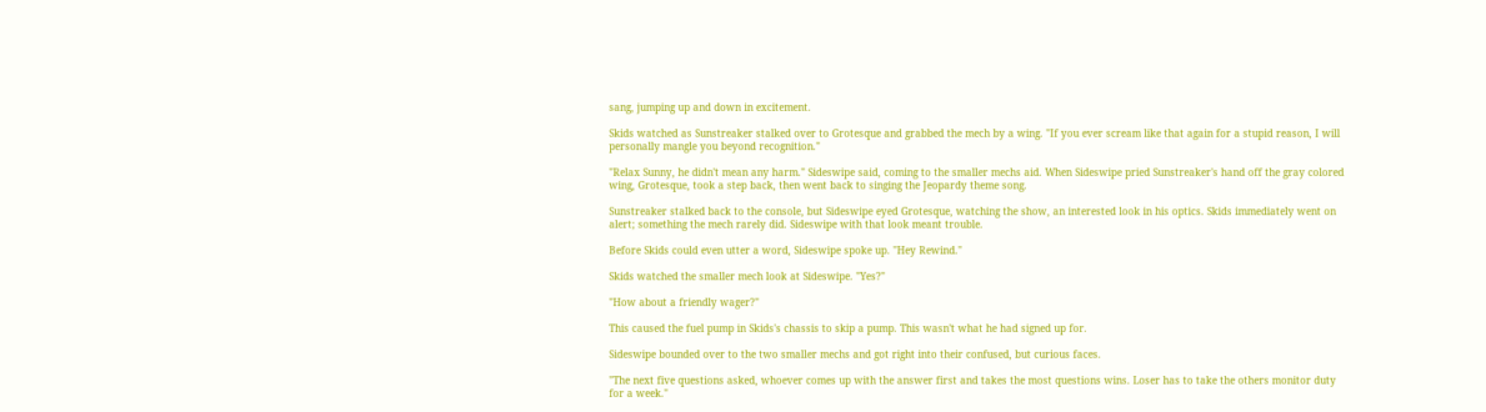sang, jumping up and down in excitement.

Skids watched as Sunstreaker stalked over to Grotesque and grabbed the mech by a wing. "If you ever scream like that again for a stupid reason, I will personally mangle you beyond recognition."

"Relax Sunny, he didn't mean any harm." Sideswipe said, coming to the smaller mechs aid. When Sideswipe pried Sunstreaker's hand off the gray colored wing, Grotesque, took a step back, then went back to singing the Jeopardy theme song.

Sunstreaker stalked back to the console, but Sideswipe eyed Grotesque, watching the show, an interested look in his optics. Skids immediately went on alert; something the mech rarely did. Sideswipe with that look meant trouble.

Before Skids could even utter a word, Sideswipe spoke up. "Hey Rewind."

Skids watched the smaller mech look at Sideswipe. "Yes?"

"How about a friendly wager?"

This caused the fuel pump in Skids's chassis to skip a pump. This wasn't what he had signed up for.

Sideswipe bounded over to the two smaller mechs and got right into their confused, but curious faces.

"The next five questions asked, whoever comes up with the answer first and takes the most questions wins. Loser has to take the others monitor duty for a week."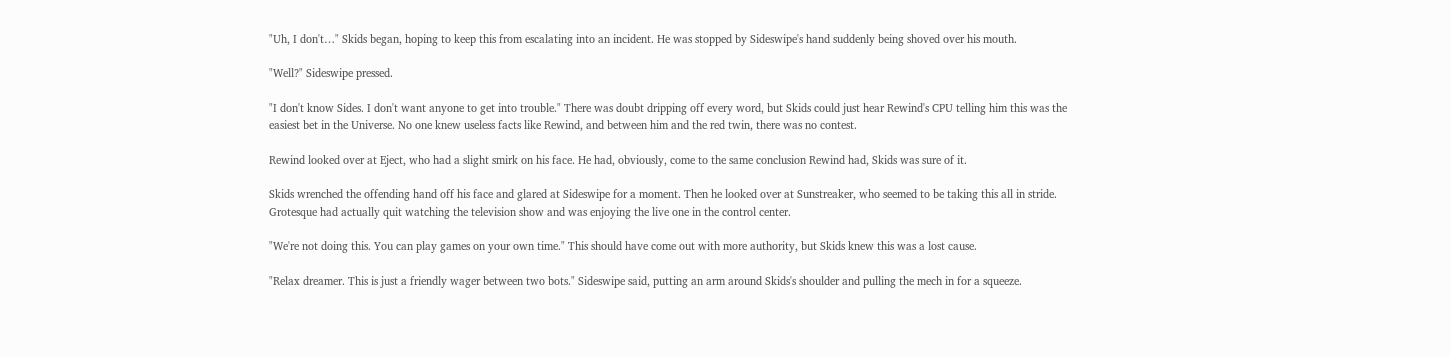"Uh, I don't…" Skids began, hoping to keep this from escalating into an incident. He was stopped by Sideswipe's hand suddenly being shoved over his mouth.

"Well?" Sideswipe pressed.

"I don't know Sides. I don't want anyone to get into trouble." There was doubt dripping off every word, but Skids could just hear Rewind's CPU telling him this was the easiest bet in the Universe. No one knew useless facts like Rewind, and between him and the red twin, there was no contest.

Rewind looked over at Eject, who had a slight smirk on his face. He had, obviously, come to the same conclusion Rewind had, Skids was sure of it.

Skids wrenched the offending hand off his face and glared at Sideswipe for a moment. Then he looked over at Sunstreaker, who seemed to be taking this all in stride. Grotesque had actually quit watching the television show and was enjoying the live one in the control center.

"We're not doing this. You can play games on your own time." This should have come out with more authority, but Skids knew this was a lost cause.

"Relax dreamer. This is just a friendly wager between two bots." Sideswipe said, putting an arm around Skids's shoulder and pulling the mech in for a squeeze.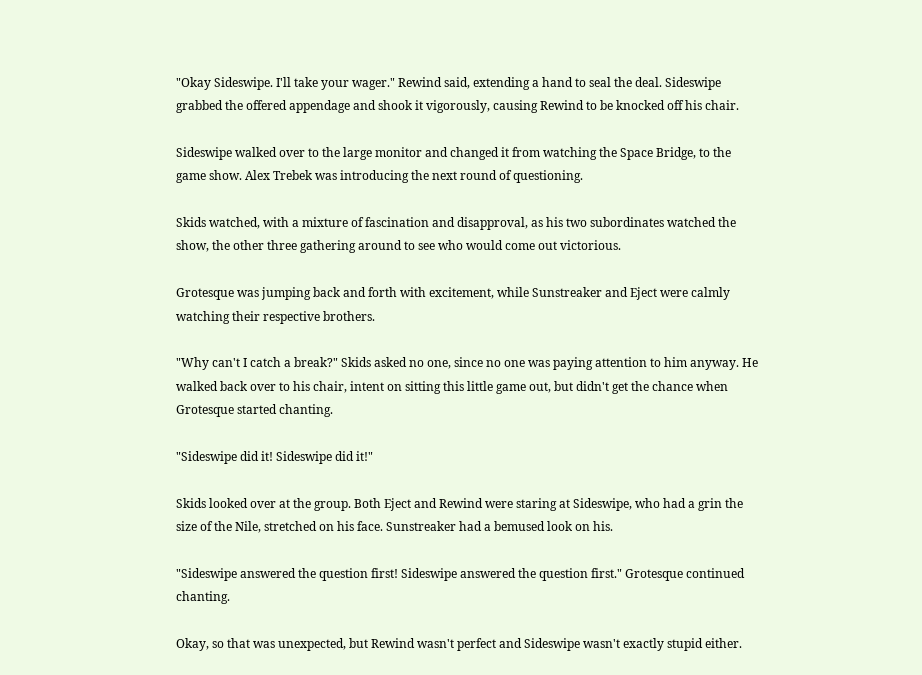"Okay Sideswipe. I'll take your wager." Rewind said, extending a hand to seal the deal. Sideswipe grabbed the offered appendage and shook it vigorously, causing Rewind to be knocked off his chair.

Sideswipe walked over to the large monitor and changed it from watching the Space Bridge, to the game show. Alex Trebek was introducing the next round of questioning.

Skids watched, with a mixture of fascination and disapproval, as his two subordinates watched the show, the other three gathering around to see who would come out victorious.

Grotesque was jumping back and forth with excitement, while Sunstreaker and Eject were calmly watching their respective brothers.

"Why can't I catch a break?" Skids asked no one, since no one was paying attention to him anyway. He walked back over to his chair, intent on sitting this little game out, but didn't get the chance when Grotesque started chanting.

"Sideswipe did it! Sideswipe did it!"

Skids looked over at the group. Both Eject and Rewind were staring at Sideswipe, who had a grin the size of the Nile, stretched on his face. Sunstreaker had a bemused look on his.

"Sideswipe answered the question first! Sideswipe answered the question first." Grotesque continued chanting.

Okay, so that was unexpected, but Rewind wasn't perfect and Sideswipe wasn't exactly stupid either.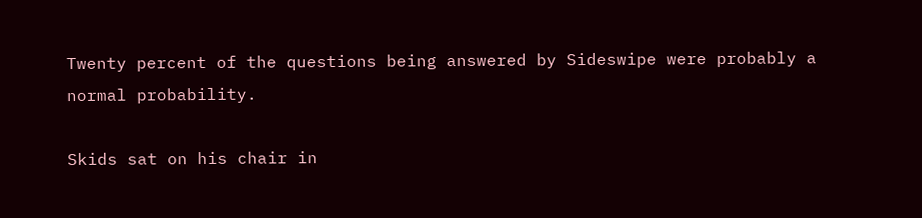Twenty percent of the questions being answered by Sideswipe were probably a normal probability.

Skids sat on his chair in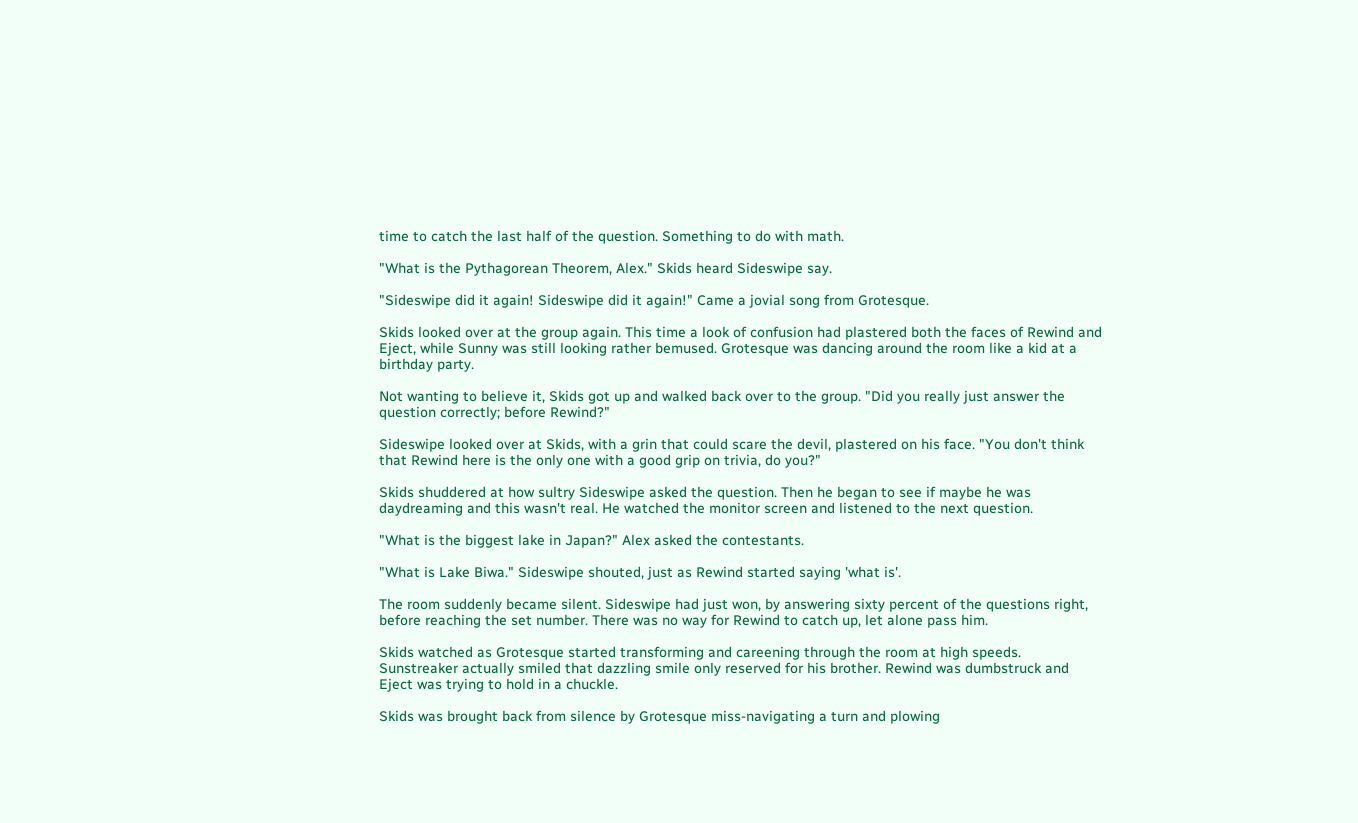time to catch the last half of the question. Something to do with math.

"What is the Pythagorean Theorem, Alex." Skids heard Sideswipe say.

"Sideswipe did it again! Sideswipe did it again!" Came a jovial song from Grotesque.

Skids looked over at the group again. This time a look of confusion had plastered both the faces of Rewind and Eject, while Sunny was still looking rather bemused. Grotesque was dancing around the room like a kid at a birthday party.

Not wanting to believe it, Skids got up and walked back over to the group. "Did you really just answer the question correctly; before Rewind?"

Sideswipe looked over at Skids, with a grin that could scare the devil, plastered on his face. "You don't think that Rewind here is the only one with a good grip on trivia, do you?"

Skids shuddered at how sultry Sideswipe asked the question. Then he began to see if maybe he was daydreaming and this wasn't real. He watched the monitor screen and listened to the next question.

"What is the biggest lake in Japan?" Alex asked the contestants.

"What is Lake Biwa." Sideswipe shouted, just as Rewind started saying 'what is'.

The room suddenly became silent. Sideswipe had just won, by answering sixty percent of the questions right, before reaching the set number. There was no way for Rewind to catch up, let alone pass him.

Skids watched as Grotesque started transforming and careening through the room at high speeds. Sunstreaker actually smiled that dazzling smile only reserved for his brother. Rewind was dumbstruck and Eject was trying to hold in a chuckle.

Skids was brought back from silence by Grotesque miss-navigating a turn and plowing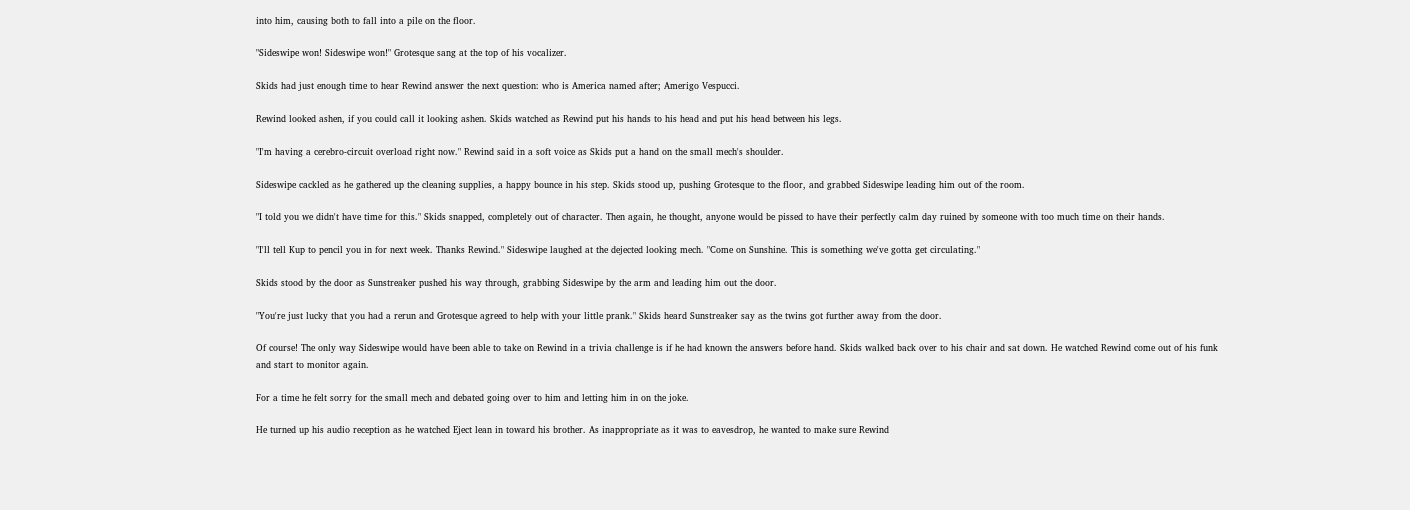into him, causing both to fall into a pile on the floor.

"Sideswipe won! Sideswipe won!" Grotesque sang at the top of his vocalizer.

Skids had just enough time to hear Rewind answer the next question: who is America named after; Amerigo Vespucci.

Rewind looked ashen, if you could call it looking ashen. Skids watched as Rewind put his hands to his head and put his head between his legs.

"I'm having a cerebro-circuit overload right now." Rewind said in a soft voice as Skids put a hand on the small mech's shoulder.

Sideswipe cackled as he gathered up the cleaning supplies, a happy bounce in his step. Skids stood up, pushing Grotesque to the floor, and grabbed Sideswipe leading him out of the room.

"I told you we didn't have time for this." Skids snapped, completely out of character. Then again, he thought, anyone would be pissed to have their perfectly calm day ruined by someone with too much time on their hands.

"I'll tell Kup to pencil you in for next week. Thanks Rewind." Sideswipe laughed at the dejected looking mech. "Come on Sunshine. This is something we've gotta get circulating."

Skids stood by the door as Sunstreaker pushed his way through, grabbing Sideswipe by the arm and leading him out the door.

"You're just lucky that you had a rerun and Grotesque agreed to help with your little prank." Skids heard Sunstreaker say as the twins got further away from the door.

Of course! The only way Sideswipe would have been able to take on Rewind in a trivia challenge is if he had known the answers before hand. Skids walked back over to his chair and sat down. He watched Rewind come out of his funk and start to monitor again.

For a time he felt sorry for the small mech and debated going over to him and letting him in on the joke.

He turned up his audio reception as he watched Eject lean in toward his brother. As inappropriate as it was to eavesdrop, he wanted to make sure Rewind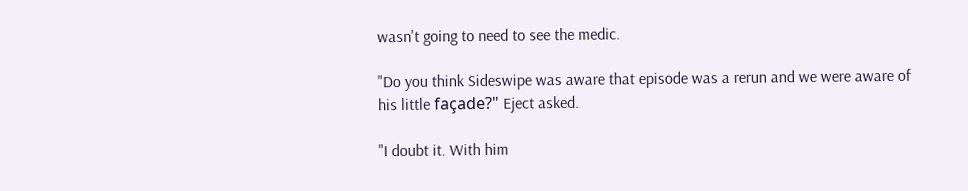wasn't going to need to see the medic.

"Do you think Sideswipe was aware that episode was a rerun and we were aware of his little façade?" Eject asked.

"I doubt it. With him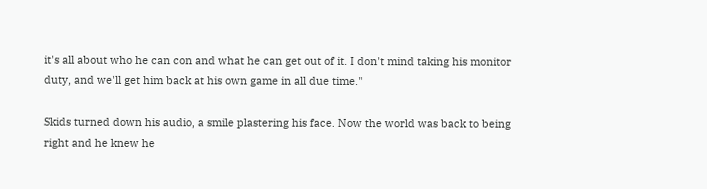it's all about who he can con and what he can get out of it. I don't mind taking his monitor duty, and we'll get him back at his own game in all due time."

Skids turned down his audio, a smile plastering his face. Now the world was back to being right and he knew he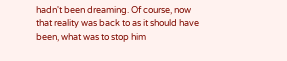hadn't been dreaming. Of course, now that reality was back to as it should have been, what was to stop him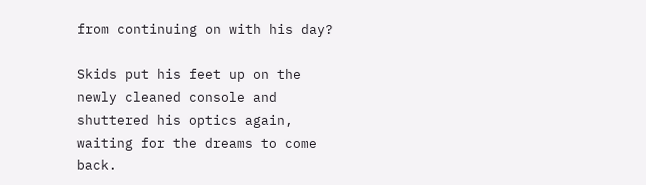from continuing on with his day?

Skids put his feet up on the newly cleaned console and shuttered his optics again, waiting for the dreams to come back.